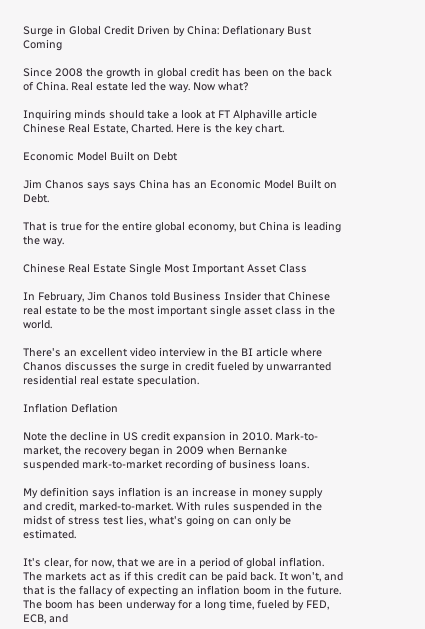Surge in Global Credit Driven by China: Deflationary Bust Coming

Since 2008 the growth in global credit has been on the back of China. Real estate led the way. Now what?

Inquiring minds should take a look at FT Alphaville article Chinese Real Estate, Charted. Here is the key chart.

Economic Model Built on Debt

Jim Chanos says says China has an Economic Model Built on Debt.

That is true for the entire global economy, but China is leading the way.

Chinese Real Estate Single Most Important Asset Class

In February, Jim Chanos told Business Insider that Chinese real estate to be the most important single asset class in the world.

There's an excellent video interview in the BI article where Chanos discusses the surge in credit fueled by unwarranted residential real estate speculation.

Inflation Deflation

Note the decline in US credit expansion in 2010. Mark-to-market, the recovery began in 2009 when Bernanke suspended mark-to-market recording of business loans.

My definition says inflation is an increase in money supply and credit, marked-to-market. With rules suspended in the midst of stress test lies, what's going on can only be estimated.

It's clear, for now, that we are in a period of global inflation. The markets act as if this credit can be paid back. It won't, and that is the fallacy of expecting an inflation boom in the future. The boom has been underway for a long time, fueled by FED, ECB, and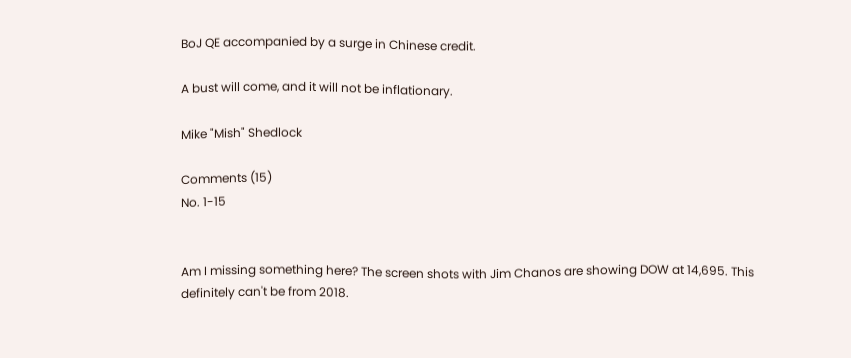BoJ QE accompanied by a surge in Chinese credit.

A bust will come, and it will not be inflationary.

Mike "Mish" Shedlock

Comments (15)
No. 1-15


Am I missing something here? The screen shots with Jim Chanos are showing DOW at 14,695. This definitely can't be from 2018.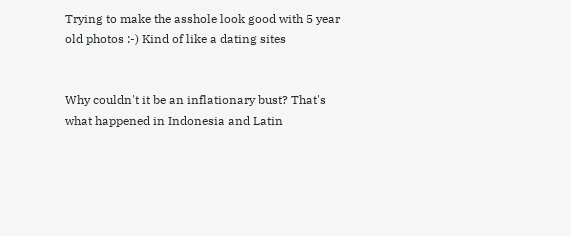Trying to make the asshole look good with 5 year old photos :-) Kind of like a dating sites


Why couldn't it be an inflationary bust? That's what happened in Indonesia and Latin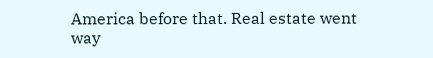America before that. Real estate went way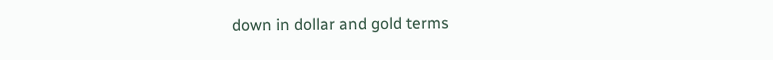down in dollar and gold terms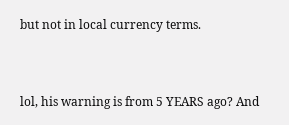but not in local currency terms.


lol, his warning is from 5 YEARS ago? And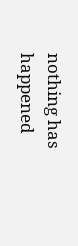nothing has happened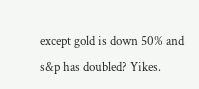except gold is down 50% and s&p has doubled? Yikes.